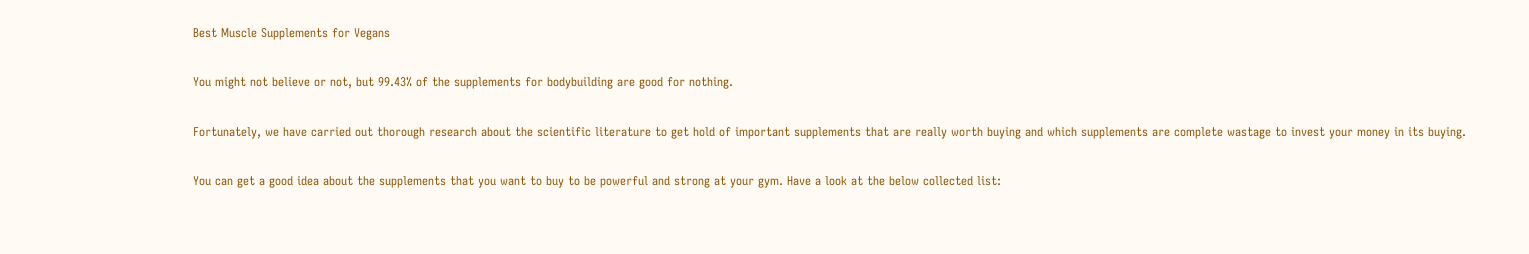Best Muscle Supplements for Vegans

You might not believe or not, but 99.43% of the supplements for bodybuilding are good for nothing.

Fortunately, we have carried out thorough research about the scientific literature to get hold of important supplements that are really worth buying and which supplements are complete wastage to invest your money in its buying.

You can get a good idea about the supplements that you want to buy to be powerful and strong at your gym. Have a look at the below collected list: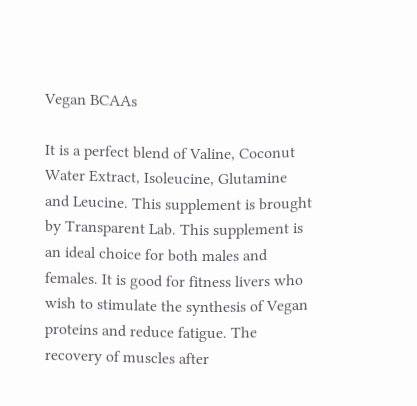Vegan BCAAs

It is a perfect blend of Valine, Coconut Water Extract, Isoleucine, Glutamine and Leucine. This supplement is brought by Transparent Lab. This supplement is an ideal choice for both males and females. It is good for fitness livers who wish to stimulate the synthesis of Vegan proteins and reduce fatigue. The recovery of muscles after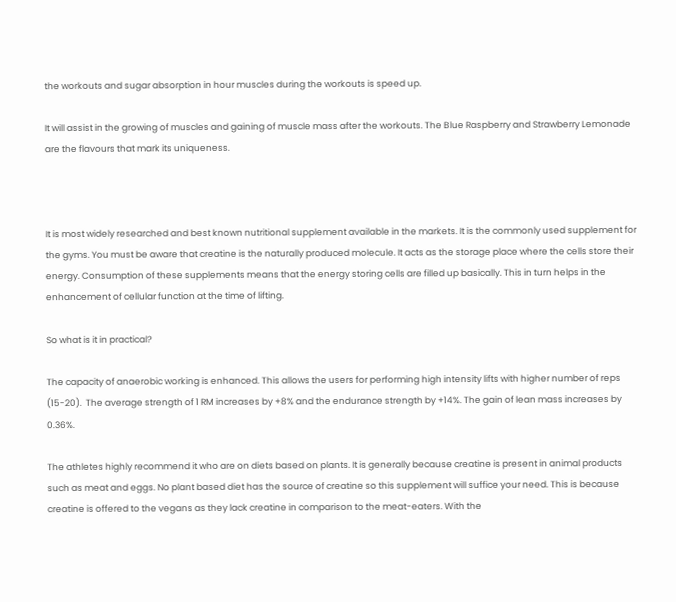the workouts and sugar absorption in hour muscles during the workouts is speed up.

It will assist in the growing of muscles and gaining of muscle mass after the workouts. The Blue Raspberry and Strawberry Lemonade are the flavours that mark its uniqueness.



It is most widely researched and best known nutritional supplement available in the markets. It is the commonly used supplement for the gyms. You must be aware that creatine is the naturally produced molecule. It acts as the storage place where the cells store their energy. Consumption of these supplements means that the energy storing cells are filled up basically. This in turn helps in the enhancement of cellular function at the time of lifting.

So what is it in practical?

The capacity of anaerobic working is enhanced. This allows the users for performing high intensity lifts with higher number of reps (15-20).  The average strength of 1 RM increases by +8% and the endurance strength by +14%. The gain of lean mass increases by 0.36%.

The athletes highly recommend it who are on diets based on plants. It is generally because creatine is present in animal products such as meat and eggs. No plant based diet has the source of creatine so this supplement will suffice your need. This is because creatine is offered to the vegans as they lack creatine in comparison to the meat-eaters. With the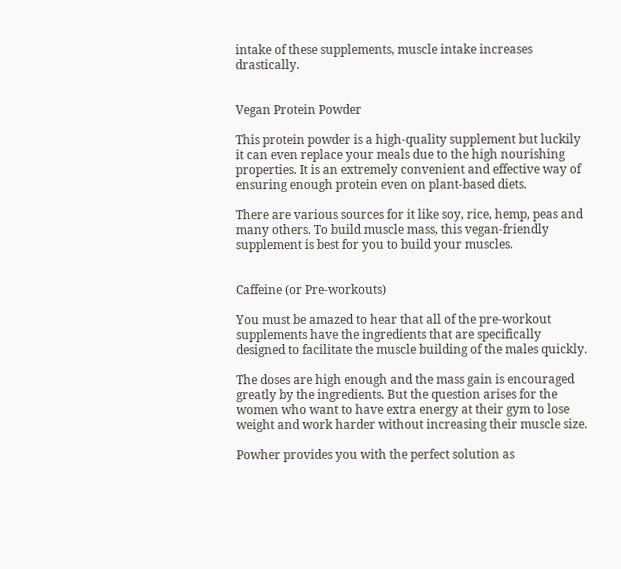intake of these supplements, muscle intake increases drastically.


Vegan Protein Powder

This protein powder is a high-quality supplement but luckily it can even replace your meals due to the high nourishing properties. It is an extremely convenient and effective way of ensuring enough protein even on plant-based diets.

There are various sources for it like soy, rice, hemp, peas and many others. To build muscle mass, this vegan-friendly supplement is best for you to build your muscles.


Caffeine (or Pre-workouts)

You must be amazed to hear that all of the pre-workout supplements have the ingredients that are specifically designed to facilitate the muscle building of the males quickly.

The doses are high enough and the mass gain is encouraged greatly by the ingredients. But the question arises for the women who want to have extra energy at their gym to lose weight and work harder without increasing their muscle size.

Powher provides you with the perfect solution as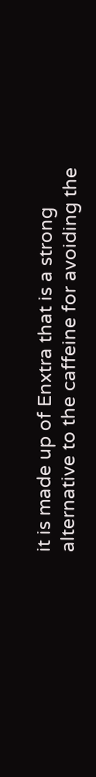it is made up of Enxtra that is a strong alternative to the caffeine for avoiding the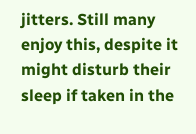jitters. Still many enjoy this, despite it might disturb their sleep if taken in the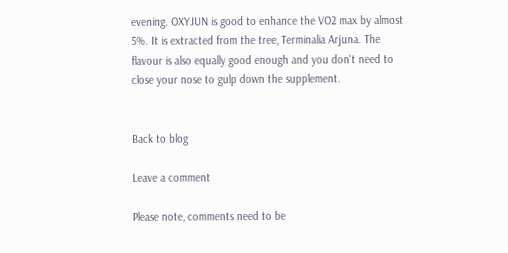evening. OXYJUN is good to enhance the VO2 max by almost 5%. It is extracted from the tree, Terminalia Arjuna. The flavour is also equally good enough and you don't need to close your nose to gulp down the supplement.


Back to blog

Leave a comment

Please note, comments need to be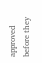approved before they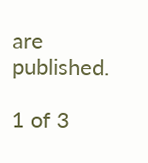are published.

1 of 3